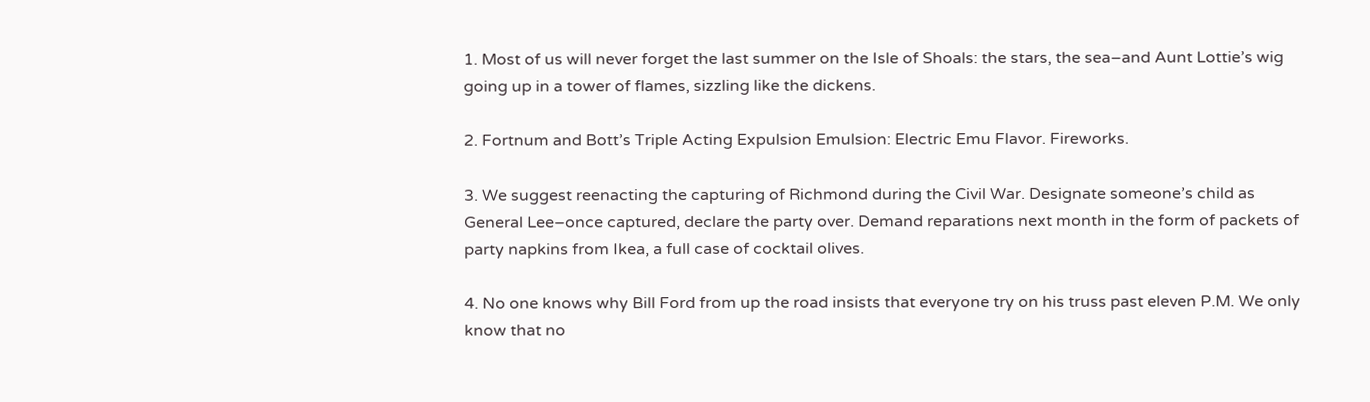1. Most of us will never forget the last summer on the Isle of Shoals: the stars, the sea–and Aunt Lottie’s wig going up in a tower of flames, sizzling like the dickens.

2. Fortnum and Bott’s Triple Acting Expulsion Emulsion: Electric Emu Flavor. Fireworks.

3. We suggest reenacting the capturing of Richmond during the Civil War. Designate someone’s child as General Lee–once captured, declare the party over. Demand reparations next month in the form of packets of party napkins from Ikea, a full case of cocktail olives.

4. No one knows why Bill Ford from up the road insists that everyone try on his truss past eleven P.M. We only know that no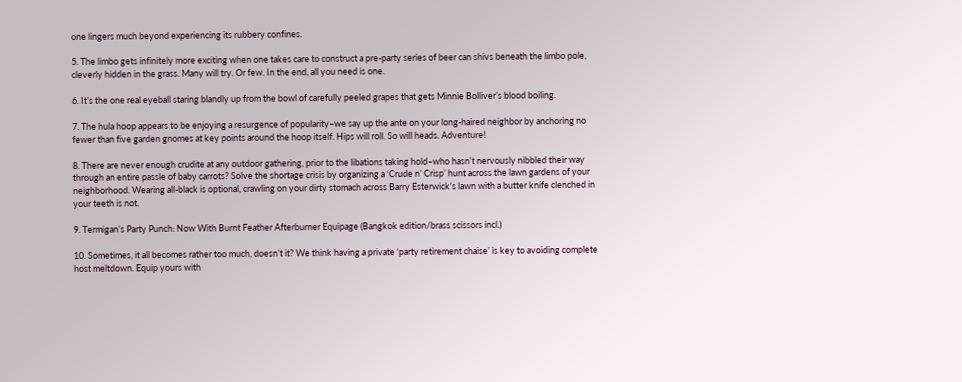one lingers much beyond experiencing its rubbery confines.

5. The limbo gets infinitely more exciting when one takes care to construct a pre-party series of beer can shivs beneath the limbo pole, cleverly hidden in the grass. Many will try. Or few. In the end, all you need is one.

6. It’s the one real eyeball staring blandly up from the bowl of carefully peeled grapes that gets Minnie Bolliver’s blood boiling.

7. The hula hoop appears to be enjoying a resurgence of popularity–we say up the ante on your long-haired neighbor by anchoring no fewer than five garden gnomes at key points around the hoop itself. Hips will roll. So will heads. Adventure!

8. There are never enough crudite at any outdoor gathering, prior to the libations taking hold–who hasn’t nervously nibbled their way through an entire passle of baby carrots? Solve the shortage crisis by organizing a ‘Crude n’ Crisp’ hunt across the lawn gardens of your neighborhood. Wearing all-black is optional, crawling on your dirty stomach across Barry Esterwick’s lawn with a butter knife clenched in your teeth is not.

9. Termigan’s Party Punch: Now With Burnt Feather Afterburner Equipage (Bangkok edition/brass scissors incl.)

10. Sometimes, it all becomes rather too much, doesn’t it? We think having a private ‘party retirement chaise’ is key to avoiding complete host meltdown. Equip yours with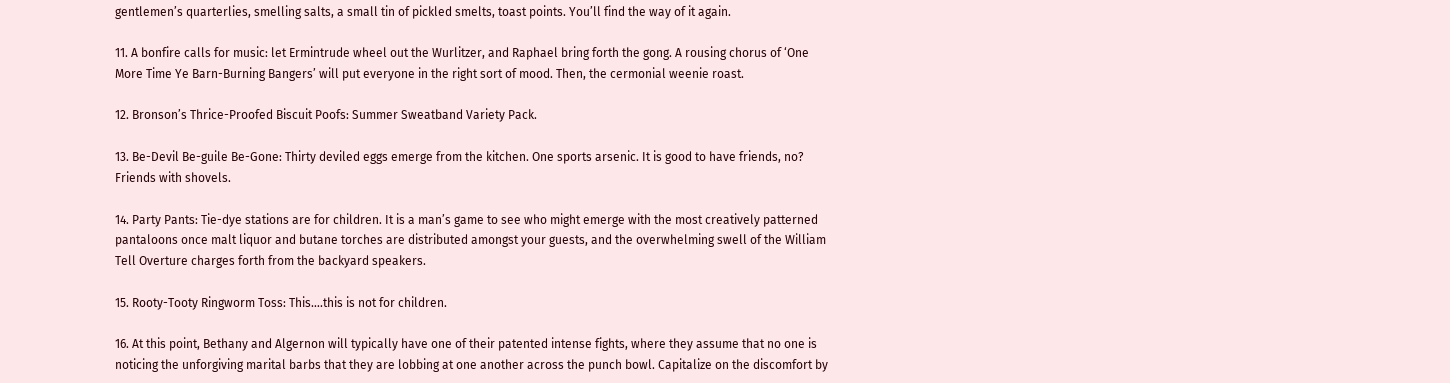gentlemen’s quarterlies, smelling salts, a small tin of pickled smelts, toast points. You’ll find the way of it again.

11. A bonfire calls for music: let Ermintrude wheel out the Wurlitzer, and Raphael bring forth the gong. A rousing chorus of ‘One More Time Ye Barn-Burning Bangers’ will put everyone in the right sort of mood. Then, the cermonial weenie roast.

12. Bronson’s Thrice-Proofed Biscuit Poofs: Summer Sweatband Variety Pack.

13. Be-Devil Be-guile Be-Gone: Thirty deviled eggs emerge from the kitchen. One sports arsenic. It is good to have friends, no? Friends with shovels.

14. Party Pants: Tie-dye stations are for children. It is a man’s game to see who might emerge with the most creatively patterned pantaloons once malt liquor and butane torches are distributed amongst your guests, and the overwhelming swell of the William Tell Overture charges forth from the backyard speakers.

15. Rooty-Tooty Ringworm Toss: This….this is not for children.

16. At this point, Bethany and Algernon will typically have one of their patented intense fights, where they assume that no one is noticing the unforgiving marital barbs that they are lobbing at one another across the punch bowl. Capitalize on the discomfort by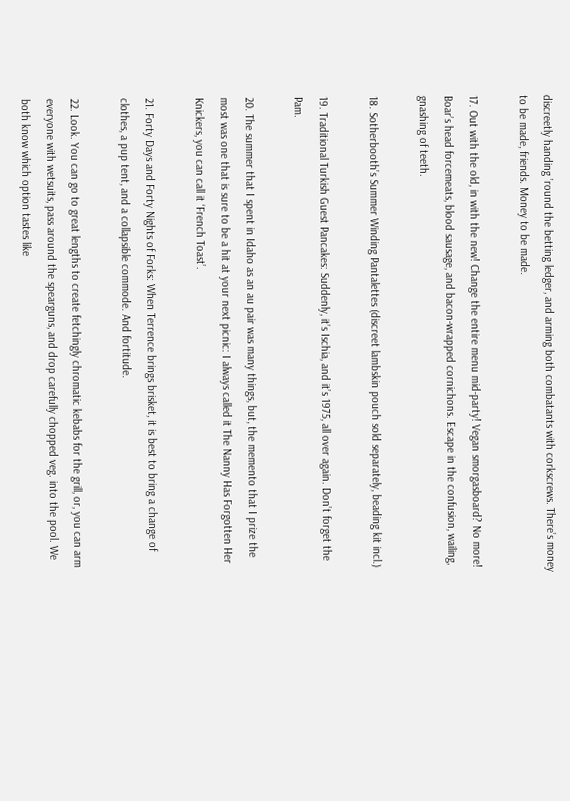discreetly handing ’round the betting ledger, and arming both combatants with corkscrews. There’s money to be made, friends. Money to be made.

17. Out with the old, in with the new! Change the entire menu mid-party! Vegan smorgasboard? No more! Boar’s head forcemeats, blood sausage, and bacon-wrapped cornichons. Escape in the confusion, wailing, gnashing of teeth.

18. Sotherbooth’s Summer Winding Pantalettes (discreet lambskin pouch sold separately, beading kit incl.)

19. Traditional Turkish Guest Pancakes: Suddenly, it’s Ischia, and it’s 1975, all over again. Don’t forget the Pam.

20. The summer that I spent in Idaho as an au pair was many things, but, the memento that I prize the most was one that is sure to be a hit at your next picnic: I always called it The Nanny Has Forgotten Her Knickers, you can call it ‘French Toast’.

21. Forty Days and Forty Nights of Forks: When Terrence brings brisket, it is best to bring a change of clothes, a pup tent, and a collapsible commode. And fortitude.

22. Look. You can go to great lengths to create fetchingly chromatic kebabs for the grill, or, you can arm everyone with wetsuits, pass around the spearguns, and drop carefully chopped veg. into the pool. We both know which option tastes like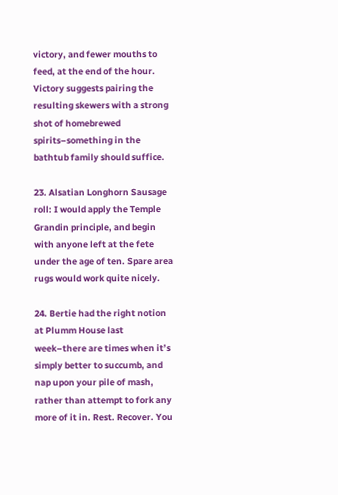victory, and fewer mouths to feed, at the end of the hour. Victory suggests pairing the resulting skewers with a strong shot of homebrewed spirits–something in the bathtub family should suffice.

23. Alsatian Longhorn Sausage roll: I would apply the Temple Grandin principle, and begin with anyone left at the fete under the age of ten. Spare area rugs would work quite nicely.

24. Bertie had the right notion at Plumm House last week–there are times when it’s simply better to succumb, and nap upon your pile of mash, rather than attempt to fork any more of it in. Rest. Recover. You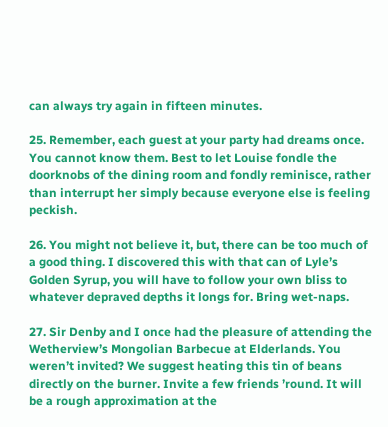can always try again in fifteen minutes.

25. Remember, each guest at your party had dreams once. You cannot know them. Best to let Louise fondle the doorknobs of the dining room and fondly reminisce, rather than interrupt her simply because everyone else is feeling peckish.

26. You might not believe it, but, there can be too much of a good thing. I discovered this with that can of Lyle’s Golden Syrup, you will have to follow your own bliss to whatever depraved depths it longs for. Bring wet-naps.

27. Sir Denby and I once had the pleasure of attending the Wetherview’s Mongolian Barbecue at Elderlands. You weren’t invited? We suggest heating this tin of beans directly on the burner. Invite a few friends ’round. It will be a rough approximation at the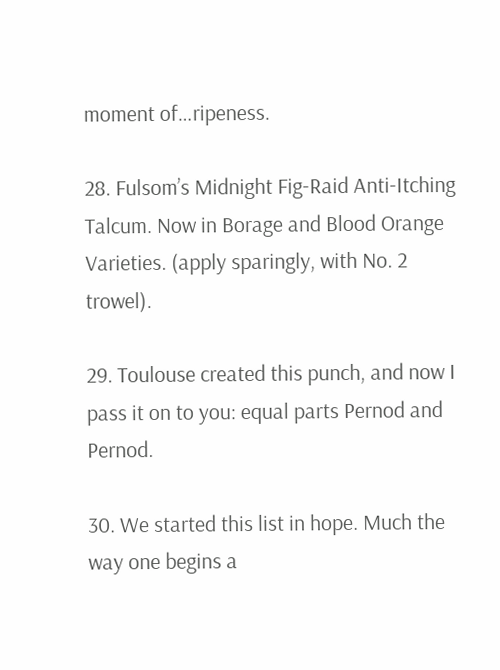moment of…ripeness.

28. Fulsom’s Midnight Fig-Raid Anti-Itching Talcum. Now in Borage and Blood Orange Varieties. (apply sparingly, with No. 2 trowel).

29. Toulouse created this punch, and now I pass it on to you: equal parts Pernod and Pernod.

30. We started this list in hope. Much the way one begins a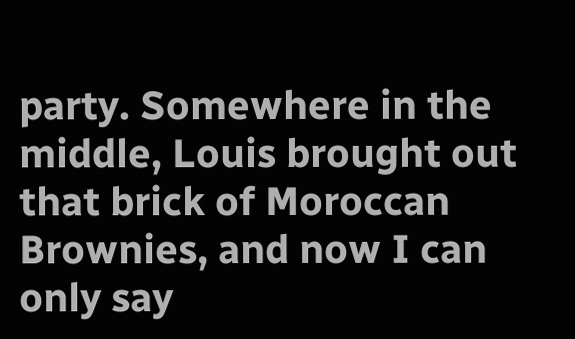party. Somewhere in the middle, Louis brought out that brick of Moroccan Brownies, and now I can only say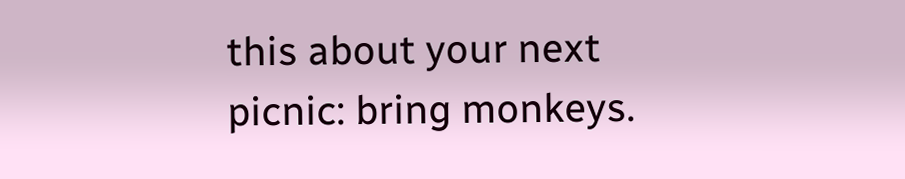this about your next picnic: bring monkeys.